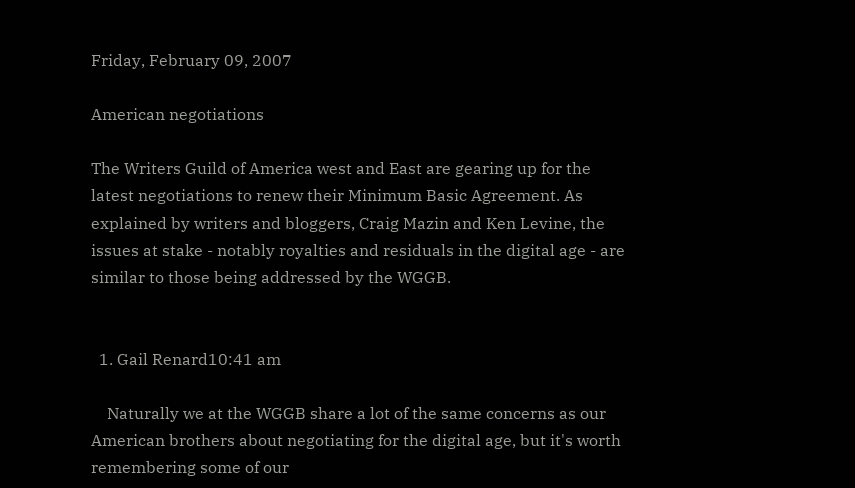Friday, February 09, 2007

American negotiations

The Writers Guild of America west and East are gearing up for the latest negotiations to renew their Minimum Basic Agreement. As explained by writers and bloggers, Craig Mazin and Ken Levine, the issues at stake - notably royalties and residuals in the digital age - are similar to those being addressed by the WGGB.


  1. Gail Renard10:41 am

    Naturally we at the WGGB share a lot of the same concerns as our American brothers about negotiating for the digital age, but it's worth remembering some of our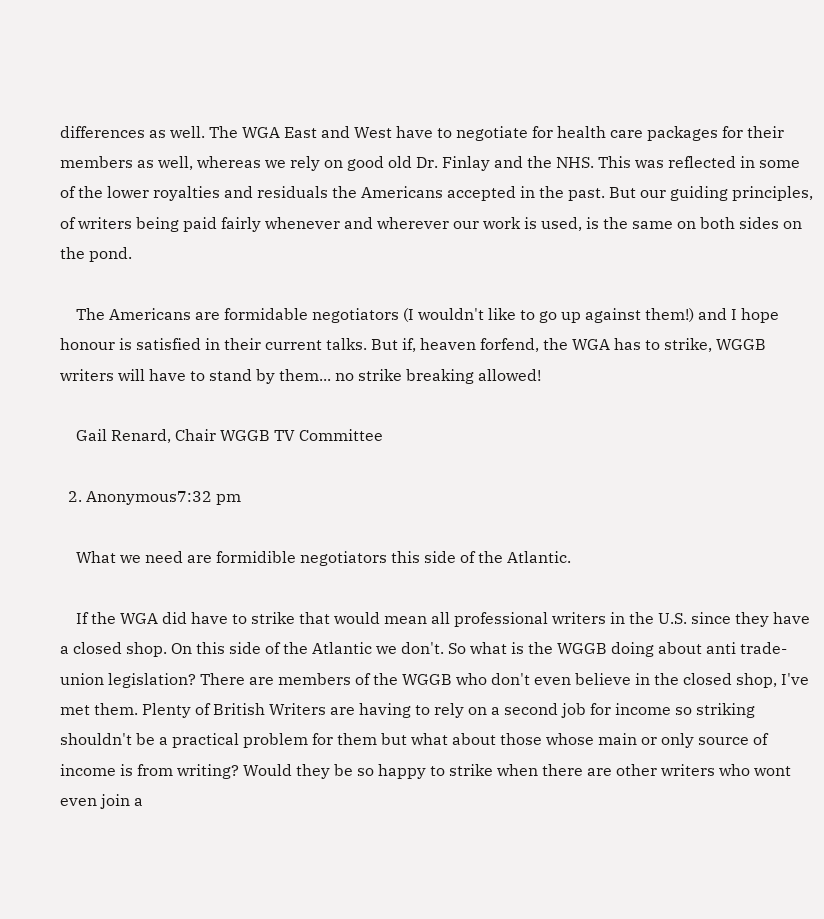differences as well. The WGA East and West have to negotiate for health care packages for their members as well, whereas we rely on good old Dr. Finlay and the NHS. This was reflected in some of the lower royalties and residuals the Americans accepted in the past. But our guiding principles, of writers being paid fairly whenever and wherever our work is used, is the same on both sides on the pond.

    The Americans are formidable negotiators (I wouldn't like to go up against them!) and I hope honour is satisfied in their current talks. But if, heaven forfend, the WGA has to strike, WGGB writers will have to stand by them... no strike breaking allowed!

    Gail Renard, Chair WGGB TV Committee

  2. Anonymous7:32 pm

    What we need are formidible negotiators this side of the Atlantic.

    If the WGA did have to strike that would mean all professional writers in the U.S. since they have a closed shop. On this side of the Atlantic we don't. So what is the WGGB doing about anti trade-union legislation? There are members of the WGGB who don't even believe in the closed shop, I've met them. Plenty of British Writers are having to rely on a second job for income so striking shouldn't be a practical problem for them but what about those whose main or only source of income is from writing? Would they be so happy to strike when there are other writers who wont even join a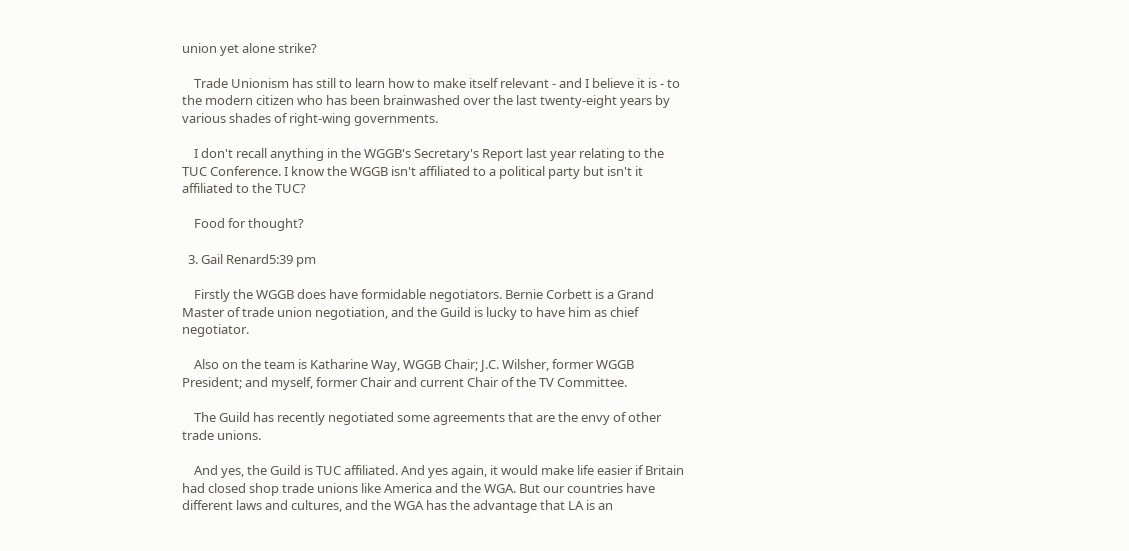union yet alone strike?

    Trade Unionism has still to learn how to make itself relevant - and I believe it is - to the modern citizen who has been brainwashed over the last twenty-eight years by various shades of right-wing governments.

    I don't recall anything in the WGGB's Secretary's Report last year relating to the TUC Conference. I know the WGGB isn't affiliated to a political party but isn't it affiliated to the TUC?

    Food for thought?

  3. Gail Renard5:39 pm

    Firstly the WGGB does have formidable negotiators. Bernie Corbett is a Grand Master of trade union negotiation, and the Guild is lucky to have him as chief negotiator.

    Also on the team is Katharine Way, WGGB Chair; J.C. Wilsher, former WGGB President; and myself, former Chair and current Chair of the TV Committee.

    The Guild has recently negotiated some agreements that are the envy of other trade unions.

    And yes, the Guild is TUC affiliated. And yes again, it would make life easier if Britain had closed shop trade unions like America and the WGA. But our countries have different laws and cultures, and the WGA has the advantage that LA is an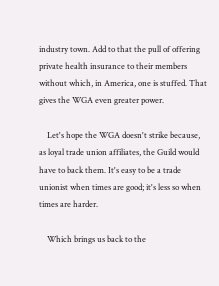industry town. Add to that the pull of offering private health insurance to their members without which, in America, one is stuffed. That gives the WGA even greater power.

    Let's hope the WGA doesn't strike because, as loyal trade union affiliates, the Guild would have to back them. It's easy to be a trade unionist when times are good; it's less so when times are harder.

    Which brings us back to the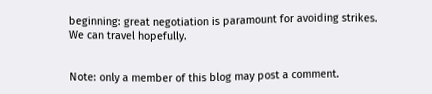beginning: great negotiation is paramount for avoiding strikes. We can travel hopefully.


Note: only a member of this blog may post a comment.